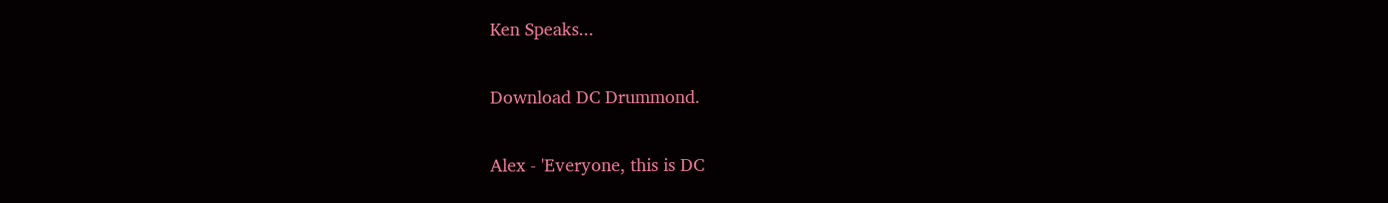Ken Speaks...

Download DC Drummond.

Alex - 'Everyone, this is DC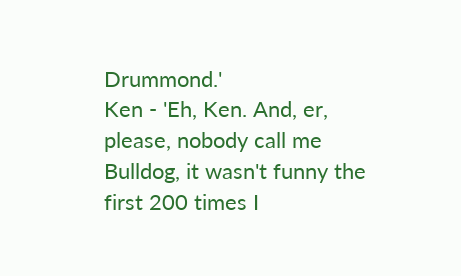Drummond.'
Ken - 'Eh, Ken. And, er, please, nobody call me Bulldog, it wasn't funny the first 200 times I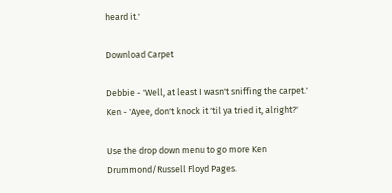heard it.'

Download Carpet

Debbie - 'Well, at least I wasn't sniffing the carpet.'
Ken - 'Ayee, don't knock it 'til ya tried it, alright?'

Use the drop down menu to go more Ken Drummond/Russell Floyd Pages.